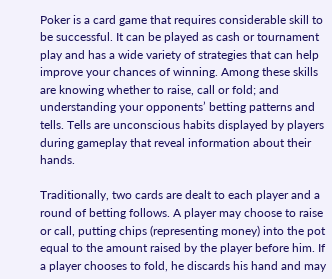Poker is a card game that requires considerable skill to be successful. It can be played as cash or tournament play and has a wide variety of strategies that can help improve your chances of winning. Among these skills are knowing whether to raise, call or fold; and understanding your opponents’ betting patterns and tells. Tells are unconscious habits displayed by players during gameplay that reveal information about their hands.

Traditionally, two cards are dealt to each player and a round of betting follows. A player may choose to raise or call, putting chips (representing money) into the pot equal to the amount raised by the player before him. If a player chooses to fold, he discards his hand and may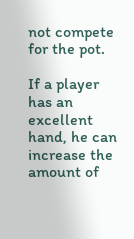not compete for the pot.

If a player has an excellent hand, he can increase the amount of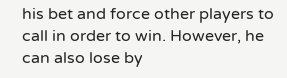his bet and force other players to call in order to win. However, he can also lose by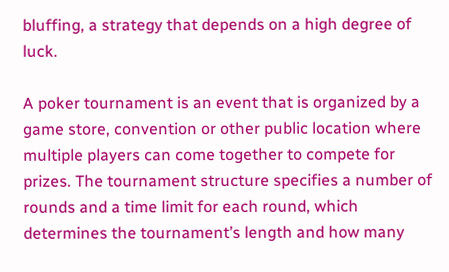bluffing, a strategy that depends on a high degree of luck.

A poker tournament is an event that is organized by a game store, convention or other public location where multiple players can come together to compete for prizes. The tournament structure specifies a number of rounds and a time limit for each round, which determines the tournament’s length and how many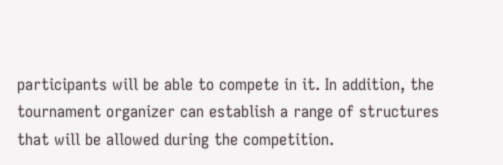participants will be able to compete in it. In addition, the tournament organizer can establish a range of structures that will be allowed during the competition.